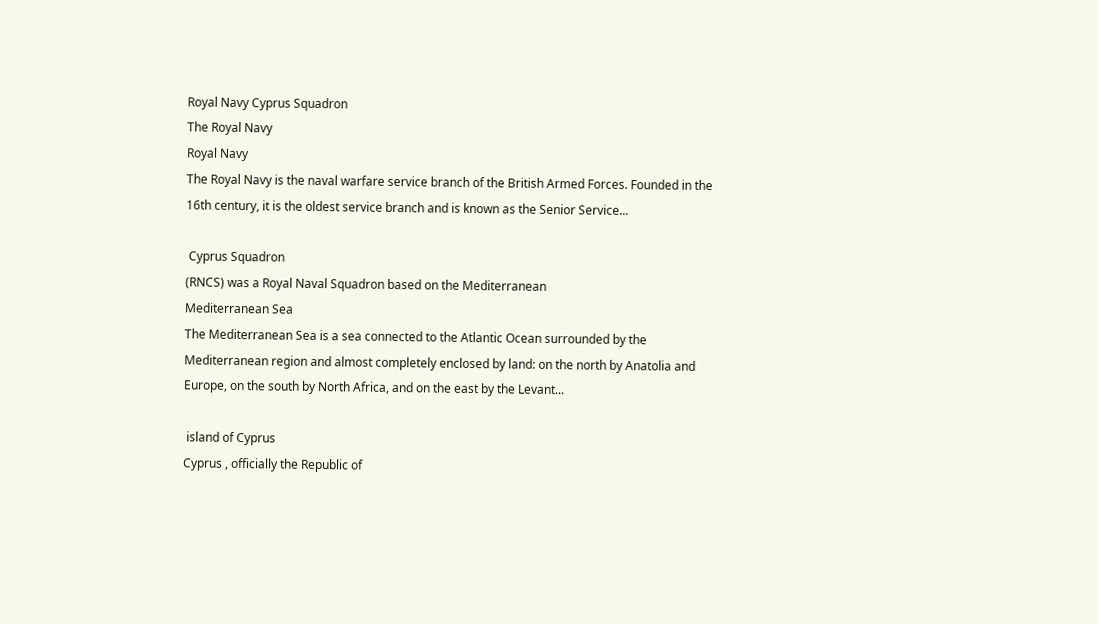Royal Navy Cyprus Squadron
The Royal Navy
Royal Navy
The Royal Navy is the naval warfare service branch of the British Armed Forces. Founded in the 16th century, it is the oldest service branch and is known as the Senior Service...

 Cyprus Squadron
(RNCS) was a Royal Naval Squadron based on the Mediterranean
Mediterranean Sea
The Mediterranean Sea is a sea connected to the Atlantic Ocean surrounded by the Mediterranean region and almost completely enclosed by land: on the north by Anatolia and Europe, on the south by North Africa, and on the east by the Levant...

 island of Cyprus
Cyprus , officially the Republic of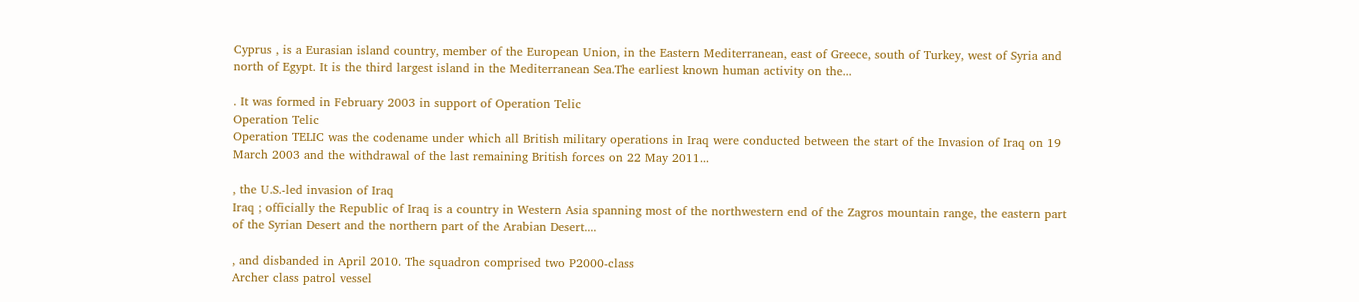Cyprus , is a Eurasian island country, member of the European Union, in the Eastern Mediterranean, east of Greece, south of Turkey, west of Syria and north of Egypt. It is the third largest island in the Mediterranean Sea.The earliest known human activity on the...

. It was formed in February 2003 in support of Operation Telic
Operation Telic
Operation TELIC was the codename under which all British military operations in Iraq were conducted between the start of the Invasion of Iraq on 19 March 2003 and the withdrawal of the last remaining British forces on 22 May 2011...

, the U.S.-led invasion of Iraq
Iraq ; officially the Republic of Iraq is a country in Western Asia spanning most of the northwestern end of the Zagros mountain range, the eastern part of the Syrian Desert and the northern part of the Arabian Desert....

, and disbanded in April 2010. The squadron comprised two P2000-class
Archer class patrol vessel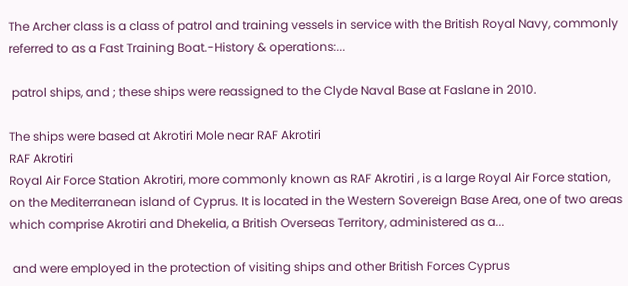The Archer class is a class of patrol and training vessels in service with the British Royal Navy, commonly referred to as a Fast Training Boat.-History & operations:...

 patrol ships, and ; these ships were reassigned to the Clyde Naval Base at Faslane in 2010.

The ships were based at Akrotiri Mole near RAF Akrotiri
RAF Akrotiri
Royal Air Force Station Akrotiri, more commonly known as RAF Akrotiri , is a large Royal Air Force station, on the Mediterranean island of Cyprus. It is located in the Western Sovereign Base Area, one of two areas which comprise Akrotiri and Dhekelia, a British Overseas Territory, administered as a...

 and were employed in the protection of visiting ships and other British Forces Cyprus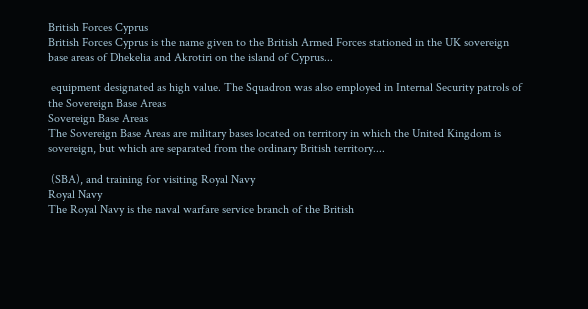British Forces Cyprus
British Forces Cyprus is the name given to the British Armed Forces stationed in the UK sovereign base areas of Dhekelia and Akrotiri on the island of Cyprus...

 equipment designated as high value. The Squadron was also employed in Internal Security patrols of the Sovereign Base Areas
Sovereign Base Areas
The Sovereign Base Areas are military bases located on territory in which the United Kingdom is sovereign, but which are separated from the ordinary British territory....

 (SBA), and training for visiting Royal Navy
Royal Navy
The Royal Navy is the naval warfare service branch of the British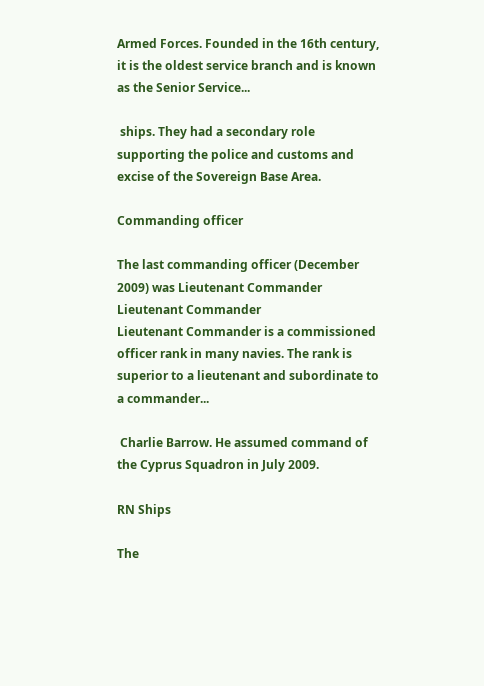Armed Forces. Founded in the 16th century, it is the oldest service branch and is known as the Senior Service...

 ships. They had a secondary role supporting the police and customs and excise of the Sovereign Base Area.

Commanding officer

The last commanding officer (December 2009) was Lieutenant Commander
Lieutenant Commander
Lieutenant Commander is a commissioned officer rank in many navies. The rank is superior to a lieutenant and subordinate to a commander...

 Charlie Barrow. He assumed command of the Cyprus Squadron in July 2009.

RN Ships

The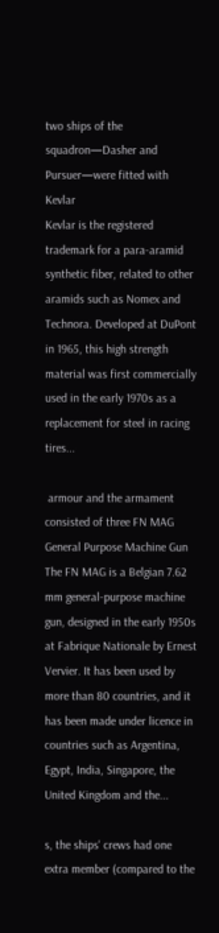two ships of the squadron—Dasher and Pursuer—were fitted with Kevlar
Kevlar is the registered trademark for a para-aramid synthetic fiber, related to other aramids such as Nomex and Technora. Developed at DuPont in 1965, this high strength material was first commercially used in the early 1970s as a replacement for steel in racing tires...

 armour and the armament consisted of three FN MAG General Purpose Machine Gun
The FN MAG is a Belgian 7.62 mm general-purpose machine gun, designed in the early 1950s at Fabrique Nationale by Ernest Vervier. It has been used by more than 80 countries, and it has been made under licence in countries such as Argentina, Egypt, India, Singapore, the United Kingdom and the...

s, the ships' crews had one extra member (compared to the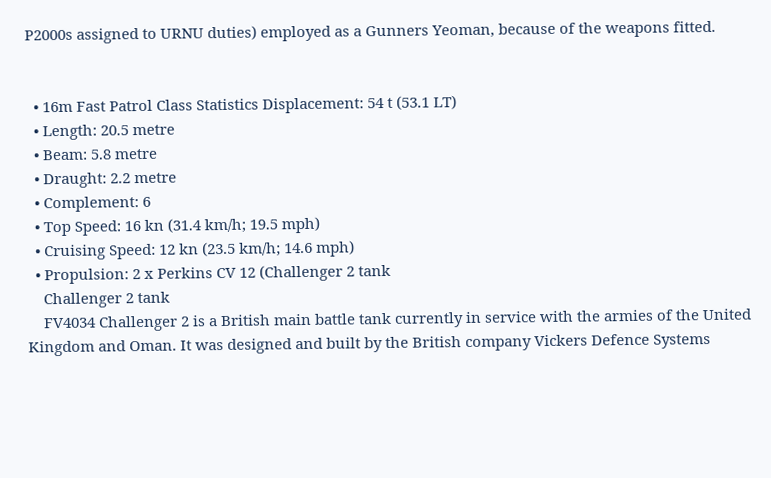P2000s assigned to URNU duties) employed as a Gunners Yeoman, because of the weapons fitted.


  • 16m Fast Patrol Class Statistics Displacement: 54 t (53.1 LT)
  • Length: 20.5 metre
  • Beam: 5.8 metre
  • Draught: 2.2 metre
  • Complement: 6
  • Top Speed: 16 kn (31.4 km/h; 19.5 mph)
  • Cruising Speed: 12 kn (23.5 km/h; 14.6 mph)
  • Propulsion: 2 x Perkins CV 12 (Challenger 2 tank
    Challenger 2 tank
    FV4034 Challenger 2 is a British main battle tank currently in service with the armies of the United Kingdom and Oman. It was designed and built by the British company Vickers Defence Systems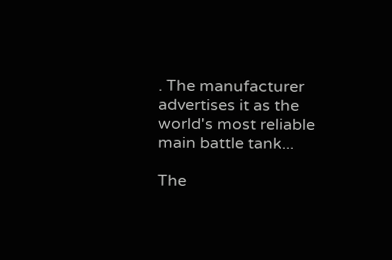. The manufacturer advertises it as the world's most reliable main battle tank...

The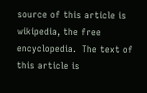source of this article is wikipedia, the free encyclopedia.  The text of this article is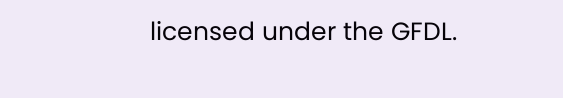licensed under the GFDL.